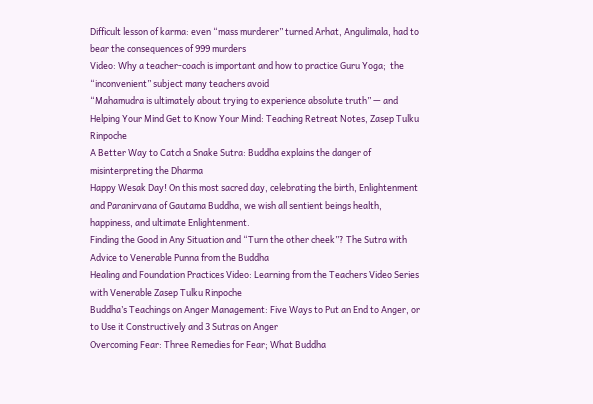Difficult lesson of karma: even “mass murderer” turned Arhat, Angulimala, had to bear the consequences of 999 murders
Video: Why a teacher-coach is important and how to practice Guru Yoga;  the “inconvenient” subject many teachers avoid
“Mahamudra is ultimately about trying to experience absolute truth” — and Helping Your Mind Get to Know Your Mind: Teaching Retreat Notes, Zasep Tulku Rinpoche
A Better Way to Catch a Snake Sutra: Buddha explains the danger of misinterpreting the Dharma
Happy Wesak Day! On this most sacred day, celebrating the birth, Enlightenment and Paranirvana of Gautama Buddha, we wish all sentient beings health, happiness, and ultimate Enlightenment.
Finding the Good in Any Situation and “Turn the other cheek”? The Sutra with Advice to Venerable Punna from the Buddha
Healing and Foundation Practices Video: Learning from the Teachers Video Series with Venerable Zasep Tulku Rinpoche
Buddha’s Teachings on Anger Management: Five Ways to Put an End to Anger, or to Use it Constructively and 3 Sutras on Anger
Overcoming Fear: Three Remedies for Fear; What Buddha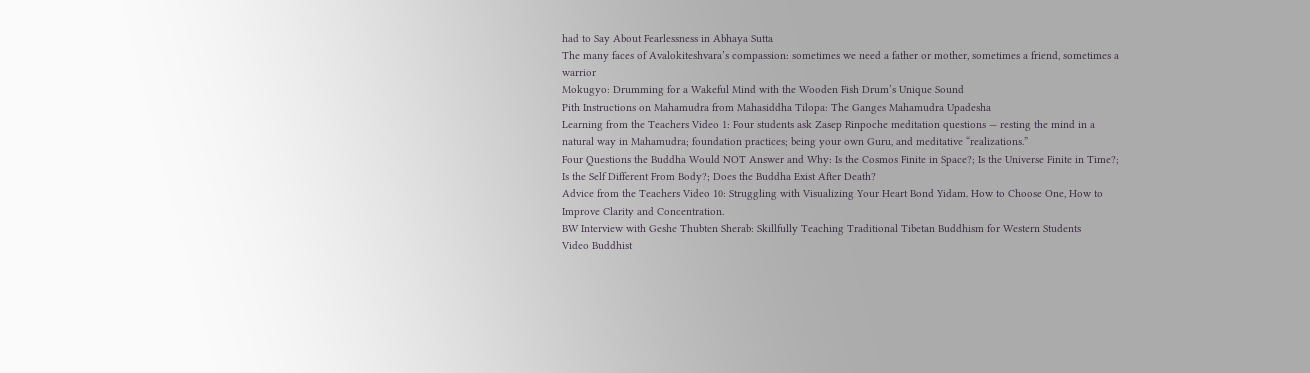had to Say About Fearlessness in Abhaya Sutta
The many faces of Avalokiteshvara’s compassion: sometimes we need a father or mother, sometimes a friend, sometimes a warrior
Mokugyo: Drumming for a Wakeful Mind with the Wooden Fish Drum’s Unique Sound
Pith Instructions on Mahamudra from Mahasiddha Tilopa: The Ganges Mahamudra Upadesha
Learning from the Teachers Video 1: Four students ask Zasep Rinpoche meditation questions — resting the mind in a natural way in Mahamudra; foundation practices; being your own Guru, and meditative “realizations.”
Four Questions the Buddha Would NOT Answer and Why: Is the Cosmos Finite in Space?; Is the Universe Finite in Time?; Is the Self Different From Body?; Does the Buddha Exist After Death?
Advice from the Teachers Video 10: Struggling with Visualizing Your Heart Bond Yidam. How to Choose One, How to Improve Clarity and Concentration.
BW Interview with Geshe Thubten Sherab: Skillfully Teaching Traditional Tibetan Buddhism for Western Students
Video Buddhist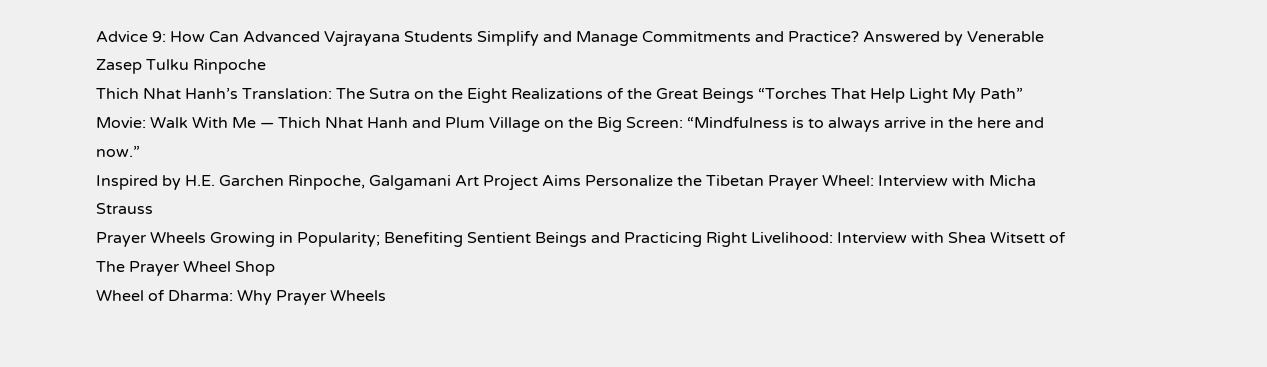Advice 9: How Can Advanced Vajrayana Students Simplify and Manage Commitments and Practice? Answered by Venerable Zasep Tulku Rinpoche
Thich Nhat Hanh’s Translation: The Sutra on the Eight Realizations of the Great Beings “Torches That Help Light My Path”
Movie: Walk With Me — Thich Nhat Hanh and Plum Village on the Big Screen: “Mindfulness is to always arrive in the here and now.”
Inspired by H.E. Garchen Rinpoche, Galgamani Art Project Aims Personalize the Tibetan Prayer Wheel: Interview with Micha Strauss
Prayer Wheels Growing in Popularity; Benefiting Sentient Beings and Practicing Right Livelihood: Interview with Shea Witsett of The Prayer Wheel Shop
Wheel of Dharma: Why Prayer Wheels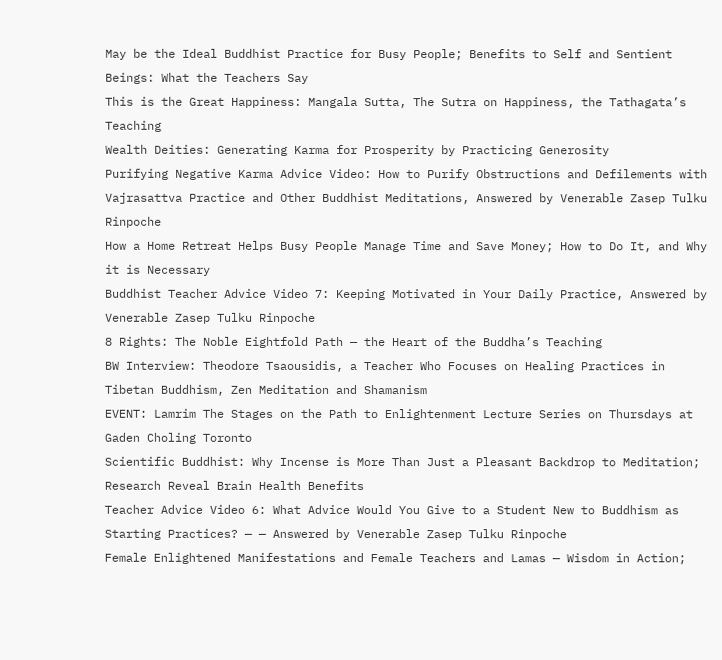May be the Ideal Buddhist Practice for Busy People; Benefits to Self and Sentient Beings: What the Teachers Say
This is the Great Happiness: Mangala Sutta, The Sutra on Happiness, the Tathagata’s Teaching
Wealth Deities: Generating Karma for Prosperity by Practicing Generosity
Purifying Negative Karma Advice Video: How to Purify Obstructions and Defilements with Vajrasattva Practice and Other Buddhist Meditations, Answered by Venerable Zasep Tulku Rinpoche
How a Home Retreat Helps Busy People Manage Time and Save Money; How to Do It, and Why it is Necessary
Buddhist Teacher Advice Video 7: Keeping Motivated in Your Daily Practice, Answered by Venerable Zasep Tulku Rinpoche
8 Rights: The Noble Eightfold Path — the Heart of the Buddha’s Teaching
BW Interview: Theodore Tsaousidis, a Teacher Who Focuses on Healing Practices in Tibetan Buddhism, Zen Meditation and Shamanism
EVENT: Lamrim The Stages on the Path to Enlightenment Lecture Series on Thursdays at Gaden Choling Toronto
Scientific Buddhist: Why Incense is More Than Just a Pleasant Backdrop to Meditation; Research Reveal Brain Health Benefits
Teacher Advice Video 6: What Advice Would You Give to a Student New to Buddhism as Starting Practices? — — Answered by Venerable Zasep Tulku Rinpoche
Female Enlightened Manifestations and Female Teachers and Lamas — Wisdom in Action;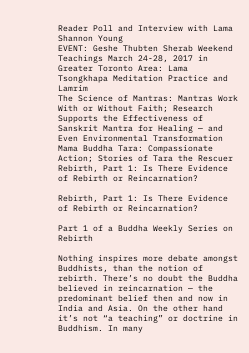Reader Poll and Interview with Lama Shannon Young
EVENT: Geshe Thubten Sherab Weekend Teachings March 24-28, 2017 in Greater Toronto Area: Lama Tsongkhapa Meditation Practice and Lamrim
The Science of Mantras: Mantras Work With or Without Faith; Research Supports the Effectiveness of Sanskrit Mantra for Healing — and Even Environmental Transformation
Mama Buddha Tara: Compassionate Action; Stories of Tara the Rescuer
Rebirth, Part 1: Is There Evidence of Rebirth or Reincarnation?

Rebirth, Part 1: Is There Evidence of Rebirth or Reincarnation?

Part 1 of a Buddha Weekly Series on Rebirth

Nothing inspires more debate amongst Buddhists, than the notion of rebirth. There’s no doubt the Buddha believed in reincarnation — the predominant belief then and now in India and Asia. On the other hand it’s not “a teaching” or doctrine in Buddhism. In many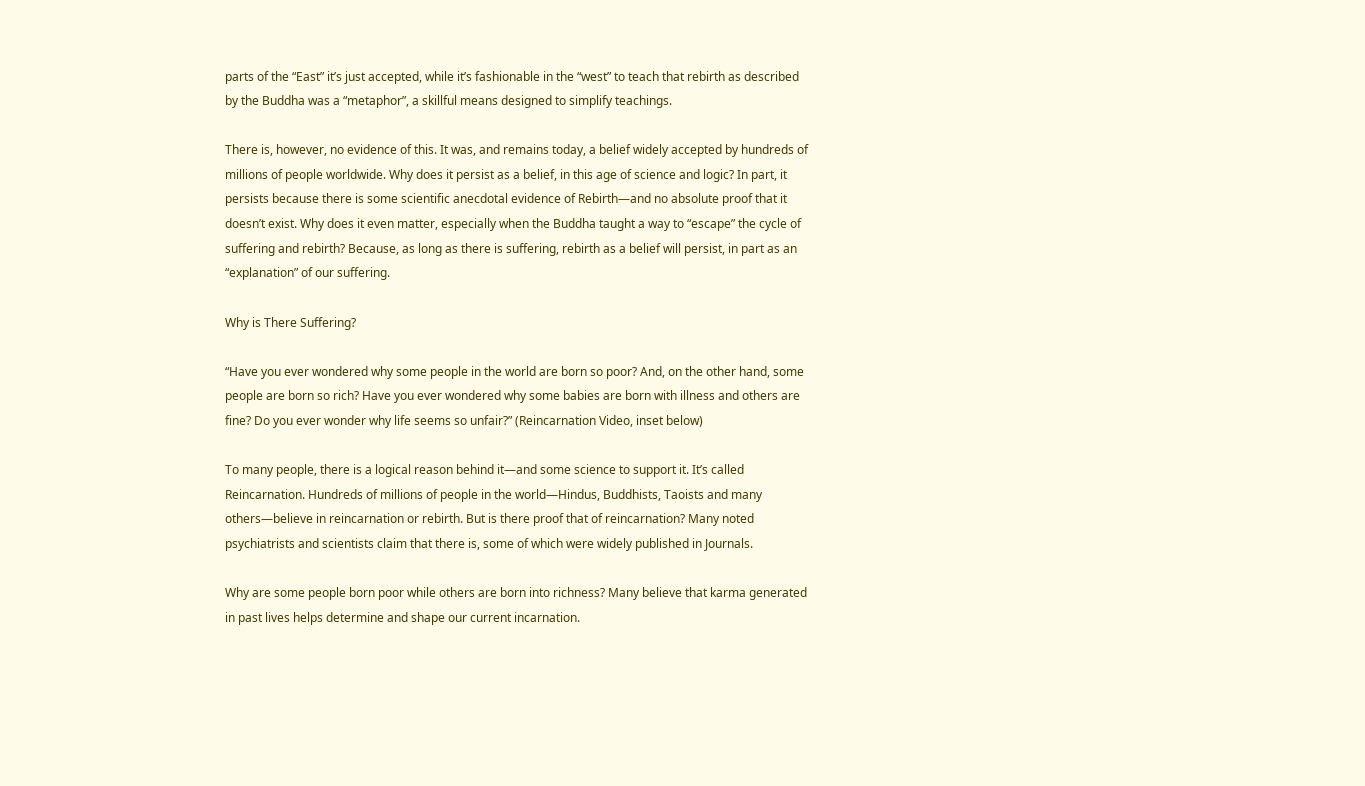parts of the “East” it’s just accepted, while it’s fashionable in the “west” to teach that rebirth as described by the Buddha was a “metaphor”, a skillful means designed to simplify teachings.

There is, however, no evidence of this. It was, and remains today, a belief widely accepted by hundreds of millions of people worldwide. Why does it persist as a belief, in this age of science and logic? In part, it persists because there is some scientific anecdotal evidence of Rebirth—and no absolute proof that it doesn’t exist. Why does it even matter, especially when the Buddha taught a way to “escape” the cycle of suffering and rebirth? Because, as long as there is suffering, rebirth as a belief will persist, in part as an “explanation” of our suffering.

Why is There Suffering?

“Have you ever wondered why some people in the world are born so poor? And, on the other hand, some people are born so rich? Have you ever wondered why some babies are born with illness and others are fine? Do you ever wonder why life seems so unfair?” (Reincarnation Video, inset below)

To many people, there is a logical reason behind it—and some science to support it. It’s called Reincarnation. Hundreds of millions of people in the world—Hindus, Buddhists, Taoists and many others—believe in reincarnation or rebirth. But is there proof that of reincarnation? Many noted psychiatrists and scientists claim that there is, some of which were widely published in Journals.

Why are some people born poor while others are born into richness? Many believe that karma generated in past lives helps determine and shape our current incarnation.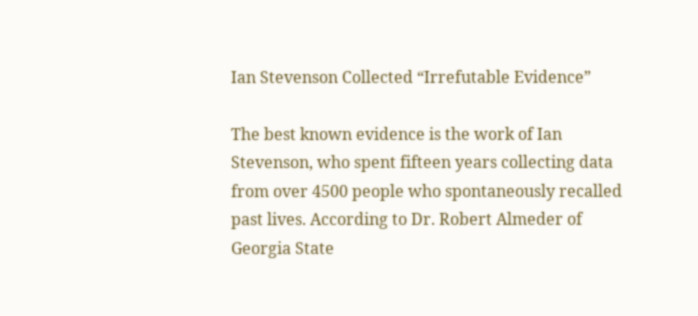Ian Stevenson Collected “Irrefutable Evidence”

The best known evidence is the work of Ian Stevenson, who spent fifteen years collecting data from over 4500 people who spontaneously recalled past lives. According to Dr. Robert Almeder of Georgia State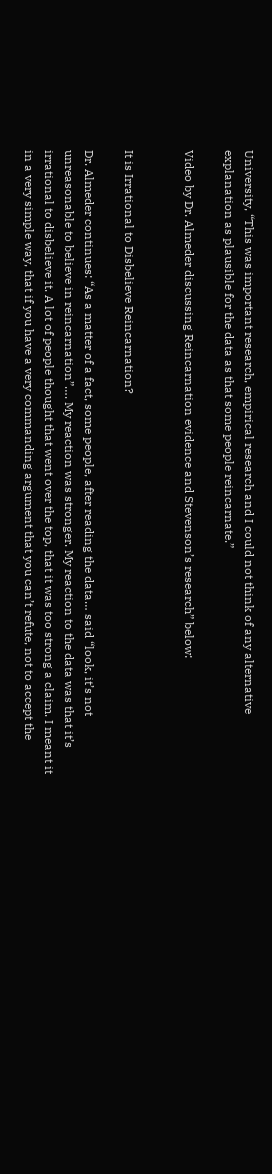University, “This was important research, empirical research and I could not think of any alternative explanation as plausible for the data as that some people reincarnate.”

Video by Dr. Almeder discussing Reincarnation evidence and Stevenson’s research” below:


It is Irrational to Disbelieve Reincarnation?

Dr. Almeder continues: “As a matter of a fact, some people, after reading the data… said “look, it’s not unreasonable to believe in reincarnation”…. My reaction was stronger. My reaction to the data was that it’s irrational to disbelieve it. A lot of people thought that went over the top, that it was too strong a claim. I meant it in a very simple way, that if you have a very commanding argument that you can’t refute, not to accept the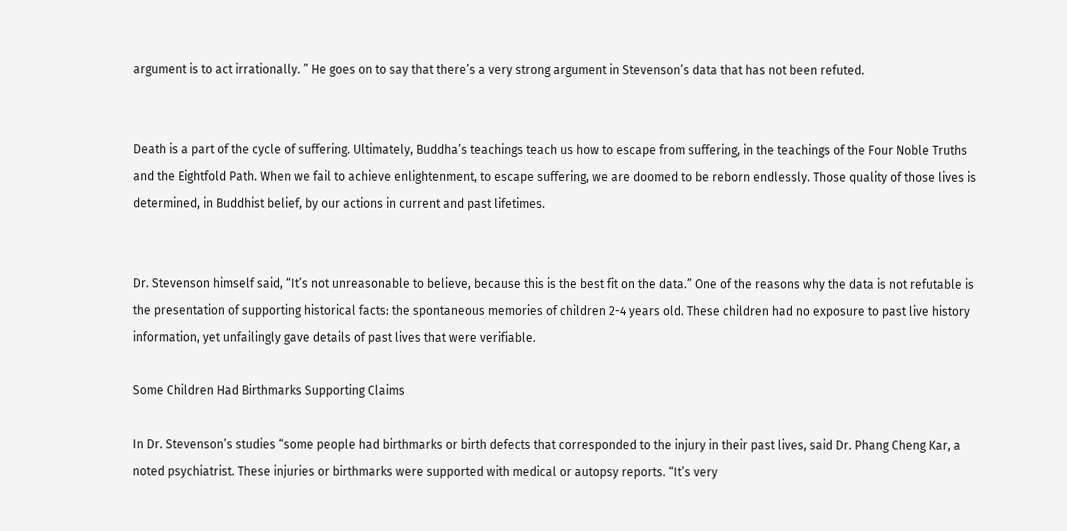argument is to act irrationally. ” He goes on to say that there’s a very strong argument in Stevenson’s data that has not been refuted.


Death is a part of the cycle of suffering. Ultimately, Buddha’s teachings teach us how to escape from suffering, in the teachings of the Four Noble Truths and the Eightfold Path. When we fail to achieve enlightenment, to escape suffering, we are doomed to be reborn endlessly. Those quality of those lives is determined, in Buddhist belief, by our actions in current and past lifetimes.


Dr. Stevenson himself said, “It’s not unreasonable to believe, because this is the best fit on the data.” One of the reasons why the data is not refutable is the presentation of supporting historical facts: the spontaneous memories of children 2-4 years old. These children had no exposure to past live history information, yet unfailingly gave details of past lives that were verifiable.

Some Children Had Birthmarks Supporting Claims

In Dr. Stevenson’s studies “some people had birthmarks or birth defects that corresponded to the injury in their past lives, said Dr. Phang Cheng Kar, a noted psychiatrist. These injuries or birthmarks were supported with medical or autopsy reports. “It’s very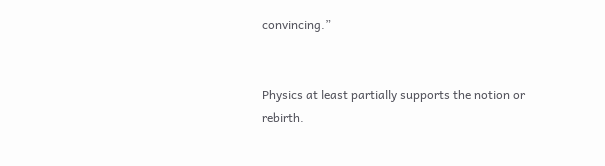convincing.”


Physics at least partially supports the notion or rebirth.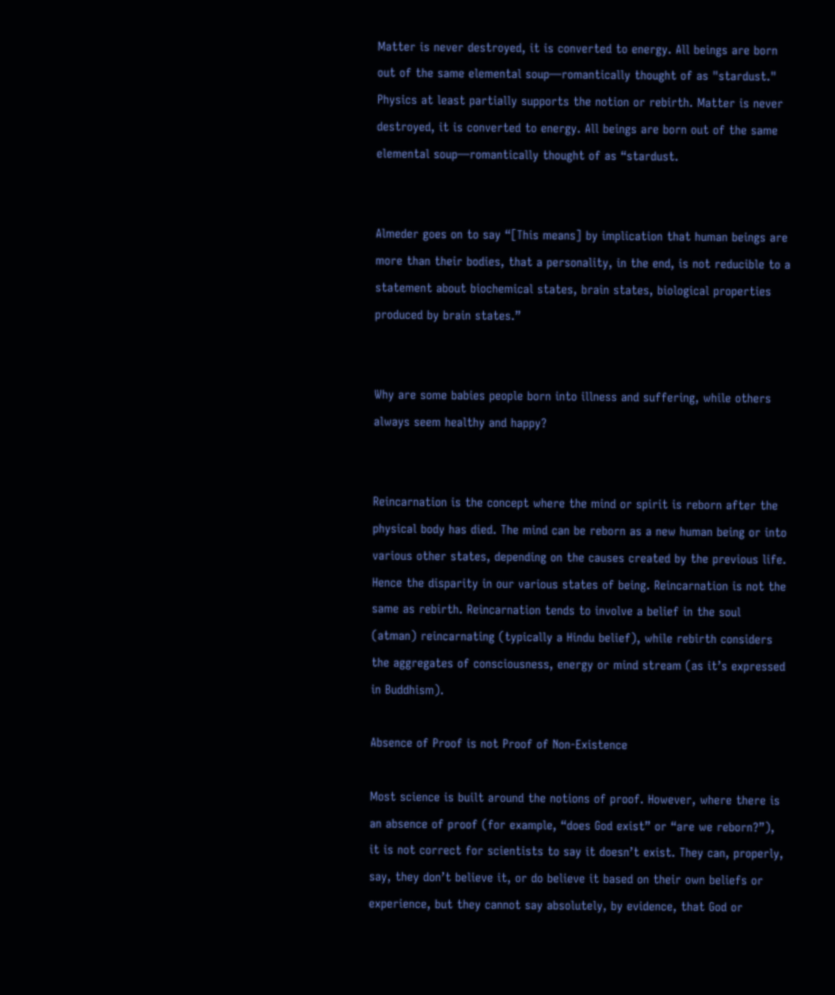Matter is never destroyed, it is converted to energy. All beings are born out of the same elemental soup—romantically thought of as "stardust."
Physics at least partially supports the notion or rebirth. Matter is never destroyed, it is converted to energy. All beings are born out of the same elemental soup—romantically thought of as “stardust.


Almeder goes on to say “[This means] by implication that human beings are more than their bodies, that a personality, in the end, is not reducible to a statement about biochemical states, brain states, biological properties produced by brain states.”


Why are some babies people born into illness and suffering, while others always seem healthy and happy?


Reincarnation is the concept where the mind or spirit is reborn after the physical body has died. The mind can be reborn as a new human being or into various other states, depending on the causes created by the previous life. Hence the disparity in our various states of being. Reincarnation is not the same as rebirth. Reincarnation tends to involve a belief in the soul (atman) reincarnating (typically a Hindu belief), while rebirth considers the aggregates of consciousness, energy or mind stream (as it’s expressed in Buddhism).

Absence of Proof is not Proof of Non-Existence

Most science is built around the notions of proof. However, where there is an absence of proof (for example, “does God exist” or “are we reborn?”), it is not correct for scientists to say it doesn’t exist. They can, properly, say, they don’t believe it, or do believe it based on their own beliefs or experience, but they cannot say absolutely, by evidence, that God or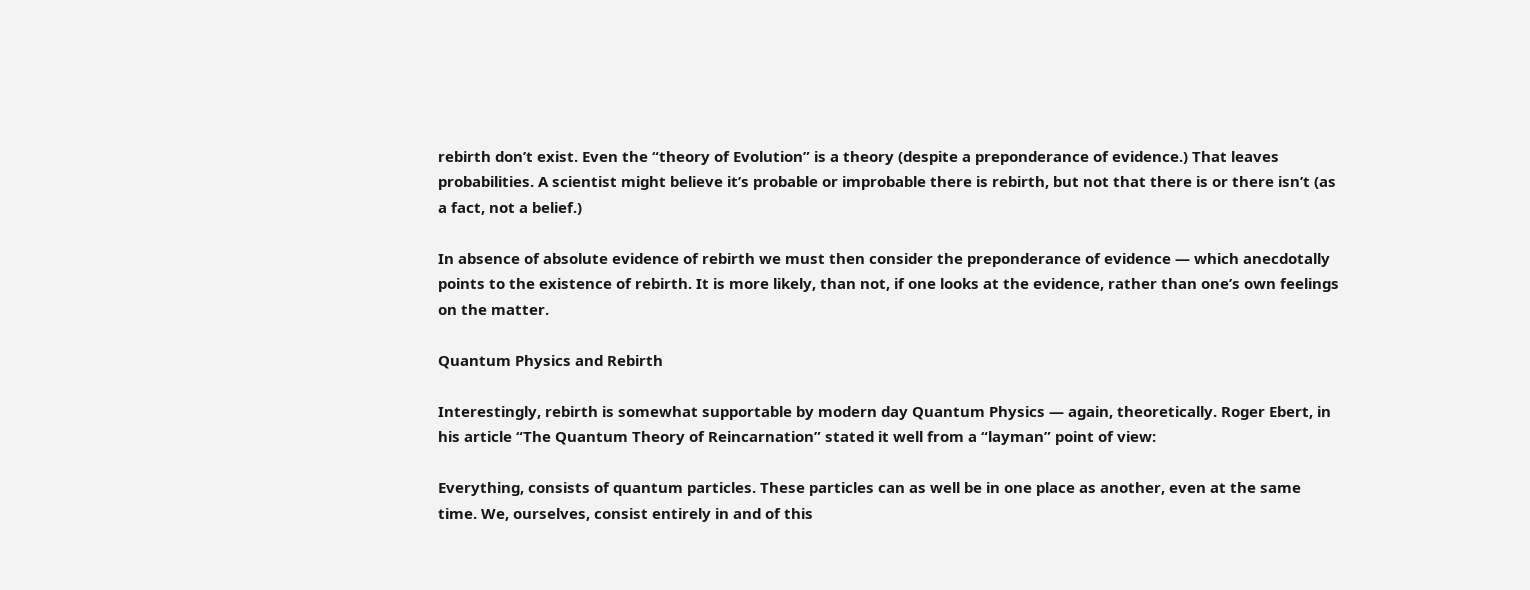rebirth don’t exist. Even the “theory of Evolution” is a theory (despite a preponderance of evidence.) That leaves probabilities. A scientist might believe it’s probable or improbable there is rebirth, but not that there is or there isn’t (as a fact, not a belief.)

In absence of absolute evidence of rebirth we must then consider the preponderance of evidence — which anecdotally points to the existence of rebirth. It is more likely, than not, if one looks at the evidence, rather than one’s own feelings on the matter.

Quantum Physics and Rebirth

Interestingly, rebirth is somewhat supportable by modern day Quantum Physics — again, theoretically. Roger Ebert, in his article “The Quantum Theory of Reincarnation” stated it well from a “layman” point of view:

Everything, consists of quantum particles. These particles can as well be in one place as another, even at the same time. We, ourselves, consist entirely in and of this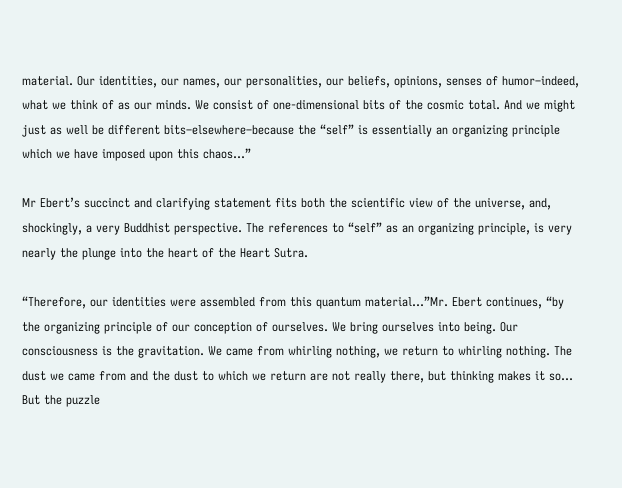material. Our identities, our names, our personalities, our beliefs, opinions, senses of humor–indeed, what we think of as our minds. We consist of one-dimensional bits of the cosmic total. And we might just as well be different bits–elsewhere–because the “self” is essentially an organizing principle which we have imposed upon this chaos…”

Mr Ebert’s succinct and clarifying statement fits both the scientific view of the universe, and, shockingly, a very Buddhist perspective. The references to “self” as an organizing principle, is very nearly the plunge into the heart of the Heart Sutra.

“Therefore, our identities were assembled from this quantum material…”Mr. Ebert continues, “by the organizing principle of our conception of ourselves. We bring ourselves into being. Our consciousness is the gravitation. We came from whirling nothing, we return to whirling nothing. The dust we came from and the dust to which we return are not really there, but thinking makes it so… But the puzzle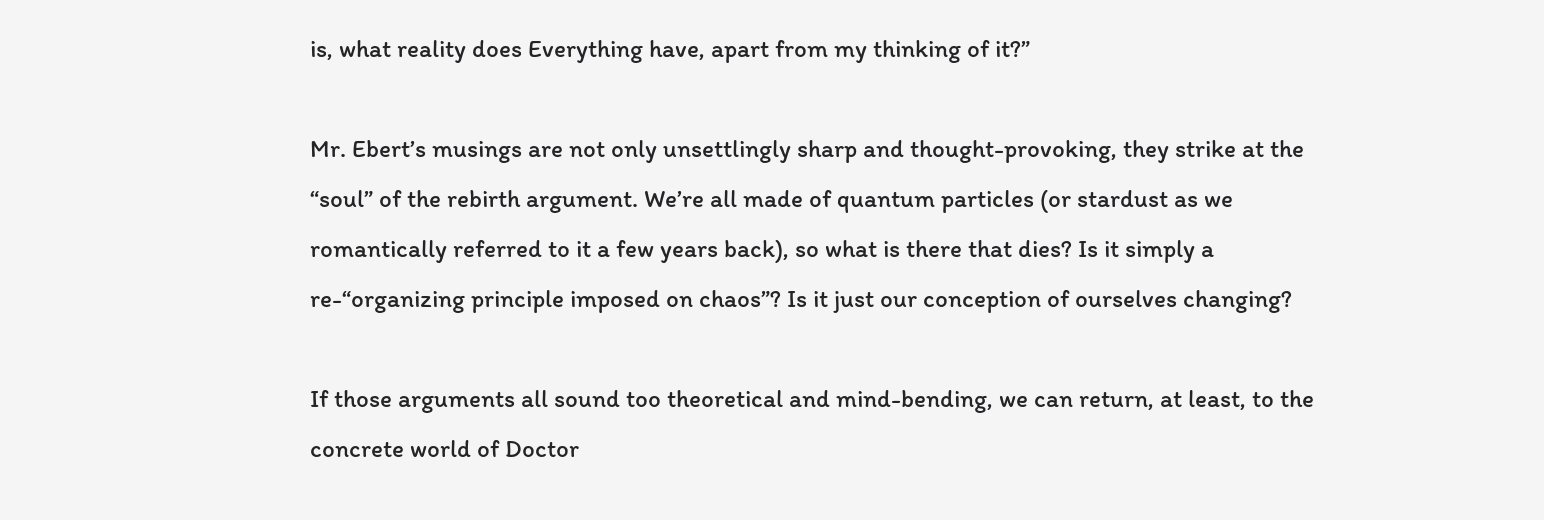is, what reality does Everything have, apart from my thinking of it?”

Mr. Ebert’s musings are not only unsettlingly sharp and thought-provoking, they strike at the “soul” of the rebirth argument. We’re all made of quantum particles (or stardust as we romantically referred to it a few years back), so what is there that dies? Is it simply a re-“organizing principle imposed on chaos”? Is it just our conception of ourselves changing?

If those arguments all sound too theoretical and mind-bending, we can return, at least, to the concrete world of Doctor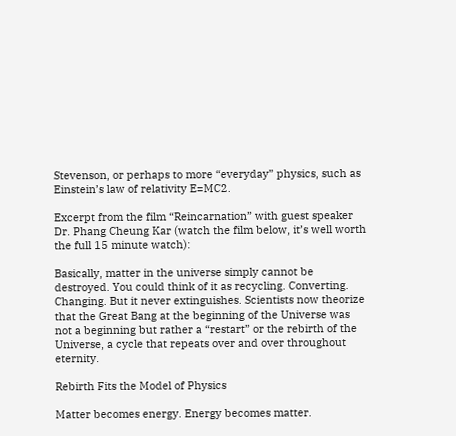Stevenson, or perhaps to more “everyday” physics, such as Einstein’s law of relativity E=MC2.

Excerpt from the film “Reincarnation” with guest speaker Dr. Phang Cheung Kar (watch the film below, it’s well worth the full 15 minute watch):

Basically, matter in the universe simply cannot be destroyed. You could think of it as recycling. Converting. Changing. But it never extinguishes. Scientists now theorize that the Great Bang at the beginning of the Universe was not a beginning but rather a “restart” or the rebirth of the Universe, a cycle that repeats over and over throughout eternity.

Rebirth Fits the Model of Physics

Matter becomes energy. Energy becomes matter.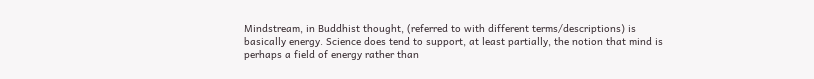Mindstream, in Buddhist thought, (referred to with different terms/descriptions) is basically energy. Science does tend to support, at least partially, the notion that mind is perhaps a field of energy rather than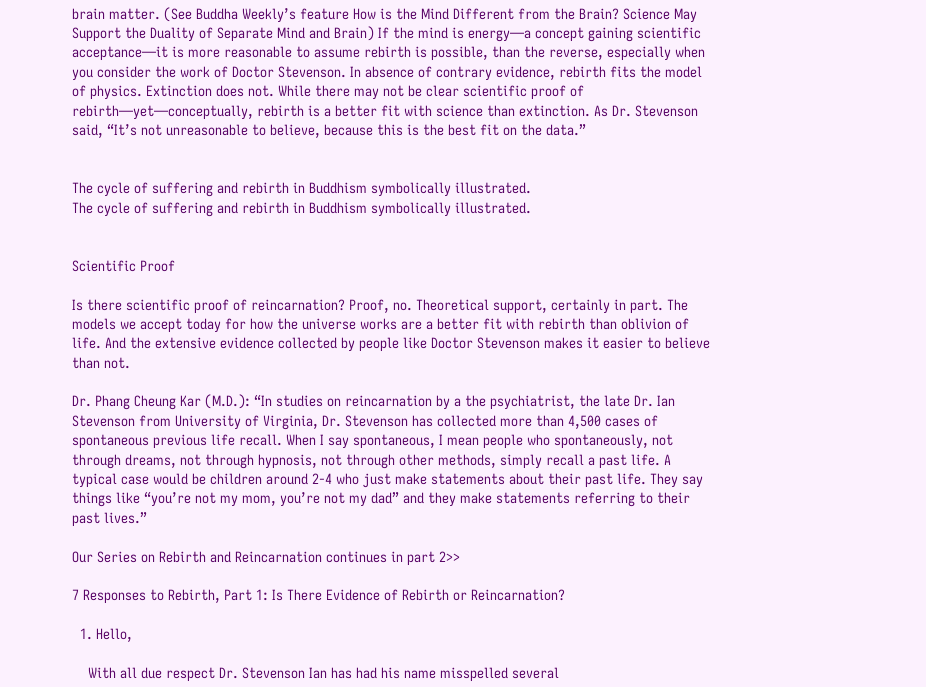brain matter. (See Buddha Weekly’s feature How is the Mind Different from the Brain? Science May Support the Duality of Separate Mind and Brain) If the mind is energy—a concept gaining scientific acceptance—it is more reasonable to assume rebirth is possible, than the reverse, especially when you consider the work of Doctor Stevenson. In absence of contrary evidence, rebirth fits the model of physics. Extinction does not. While there may not be clear scientific proof of rebirth—yet—conceptually, rebirth is a better fit with science than extinction. As Dr. Stevenson said, “It’s not unreasonable to believe, because this is the best fit on the data.”


The cycle of suffering and rebirth in Buddhism symbolically illustrated.
The cycle of suffering and rebirth in Buddhism symbolically illustrated.


Scientific Proof

Is there scientific proof of reincarnation? Proof, no. Theoretical support, certainly in part. The models we accept today for how the universe works are a better fit with rebirth than oblivion of life. And the extensive evidence collected by people like Doctor Stevenson makes it easier to believe than not.

Dr. Phang Cheung Kar (M.D.): “In studies on reincarnation by a the psychiatrist, the late Dr. Ian Stevenson from University of Virginia, Dr. Stevenson has collected more than 4,500 cases of spontaneous previous life recall. When I say spontaneous, I mean people who spontaneously, not through dreams, not through hypnosis, not through other methods, simply recall a past life. A typical case would be children around 2-4 who just make statements about their past life. They say things like “you’re not my mom, you’re not my dad” and they make statements referring to their past lives.”

Our Series on Rebirth and Reincarnation continues in part 2>>

7 Responses to Rebirth, Part 1: Is There Evidence of Rebirth or Reincarnation?

  1. Hello,

    With all due respect Dr. Stevenson Ian has had his name misspelled several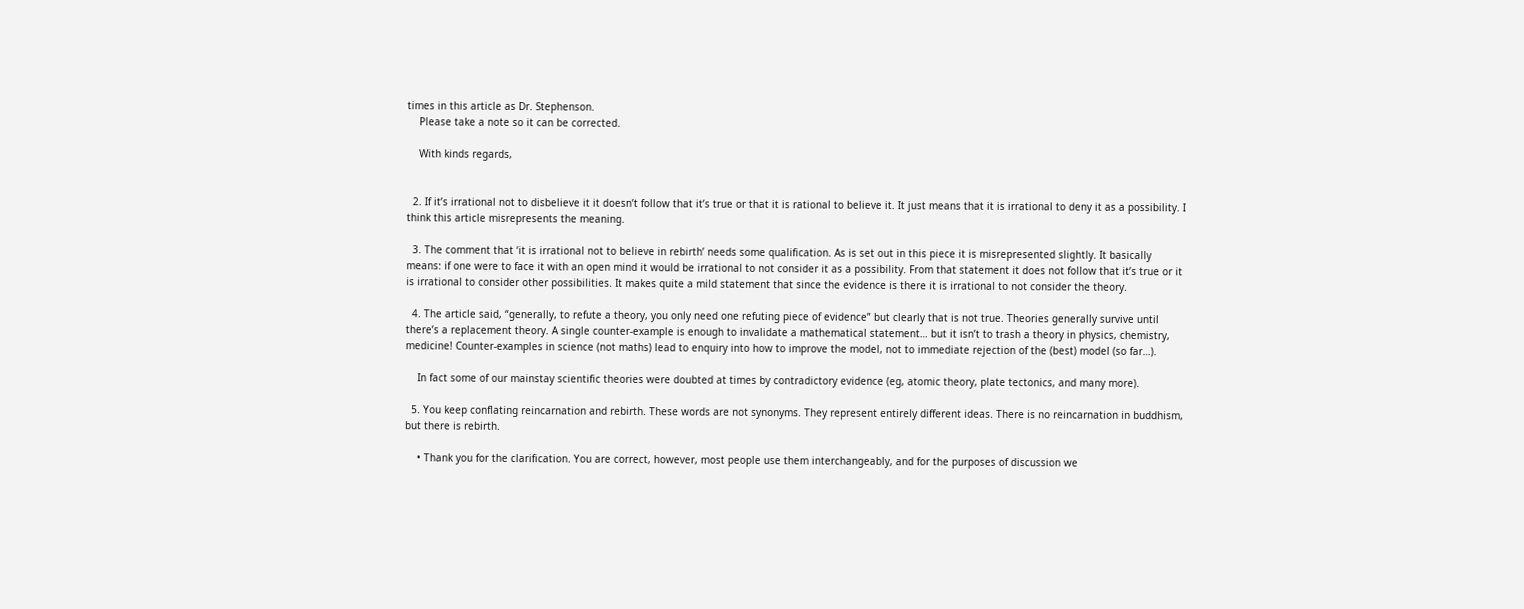times in this article as Dr. Stephenson.
    Please take a note so it can be corrected.

    With kinds regards,


  2. If it’s irrational not to disbelieve it it doesn’t follow that it’s true or that it is rational to believe it. It just means that it is irrational to deny it as a possibility. I think this article misrepresents the meaning.

  3. The comment that ‘it is irrational not to believe in rebirth’ needs some qualification. As is set out in this piece it is misrepresented slightly. It basically means: if one were to face it with an open mind it would be irrational to not consider it as a possibility. From that statement it does not follow that it’s true or it is irrational to consider other possibilities. It makes quite a mild statement that since the evidence is there it is irrational to not consider the theory.

  4. The article said, “generally, to refute a theory, you only need one refuting piece of evidence” but clearly that is not true. Theories generally survive until there’s a replacement theory. A single counter-example is enough to invalidate a mathematical statement… but it isn’t to trash a theory in physics, chemistry, medicine! Counter-examples in science (not maths) lead to enquiry into how to improve the model, not to immediate rejection of the (best) model (so far…).

    In fact some of our mainstay scientific theories were doubted at times by contradictory evidence (eg, atomic theory, plate tectonics, and many more).

  5. You keep conflating reincarnation and rebirth. These words are not synonyms. They represent entirely different ideas. There is no reincarnation in buddhism, but there is rebirth.

    • Thank you for the clarification. You are correct, however, most people use them interchangeably, and for the purposes of discussion we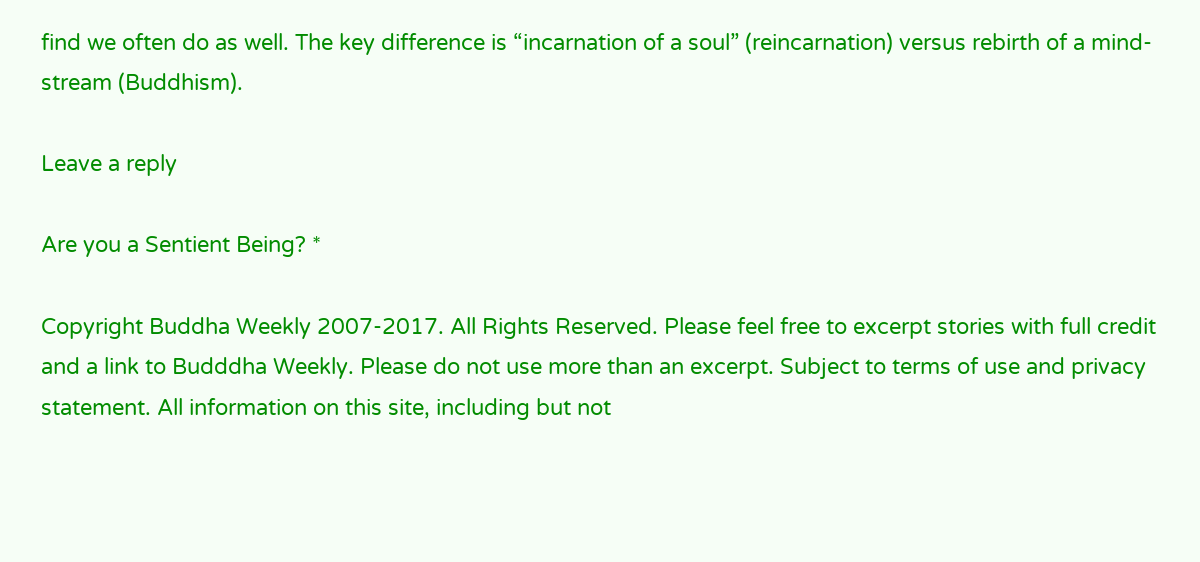find we often do as well. The key difference is “incarnation of a soul” (reincarnation) versus rebirth of a mind-stream (Buddhism).

Leave a reply

Are you a Sentient Being? *

Copyright Buddha Weekly 2007-2017. All Rights Reserved. Please feel free to excerpt stories with full credit and a link to Budddha Weekly. Please do not use more than an excerpt. Subject to terms of use and privacy statement. All information on this site, including but not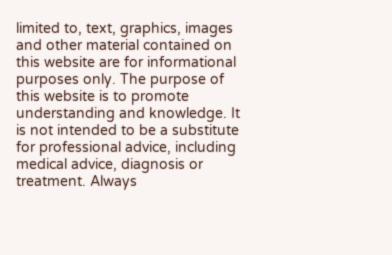limited to, text, graphics, images and other material contained on this website are for informational purposes only. The purpose of this website is to promote  understanding and knowledge. It is not intended to be a substitute for professional advice, including medical advice, diagnosis or treatment. Always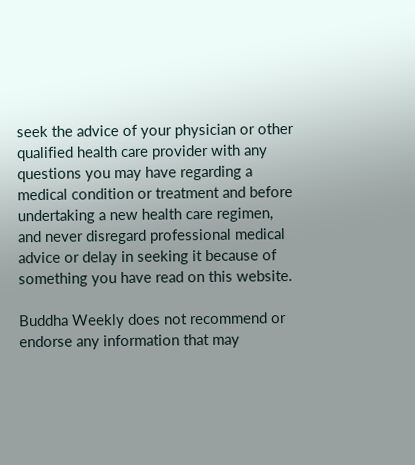seek the advice of your physician or other qualified health care provider with any questions you may have regarding a medical condition or treatment and before undertaking a new health care regimen, and never disregard professional medical advice or delay in seeking it because of something you have read on this website.

Buddha Weekly does not recommend or endorse any information that may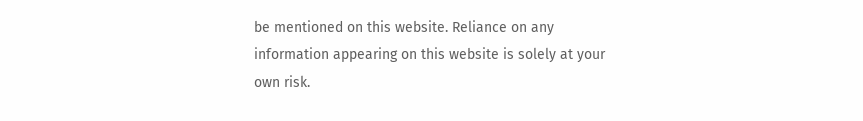be mentioned on this website. Reliance on any information appearing on this website is solely at your own risk.